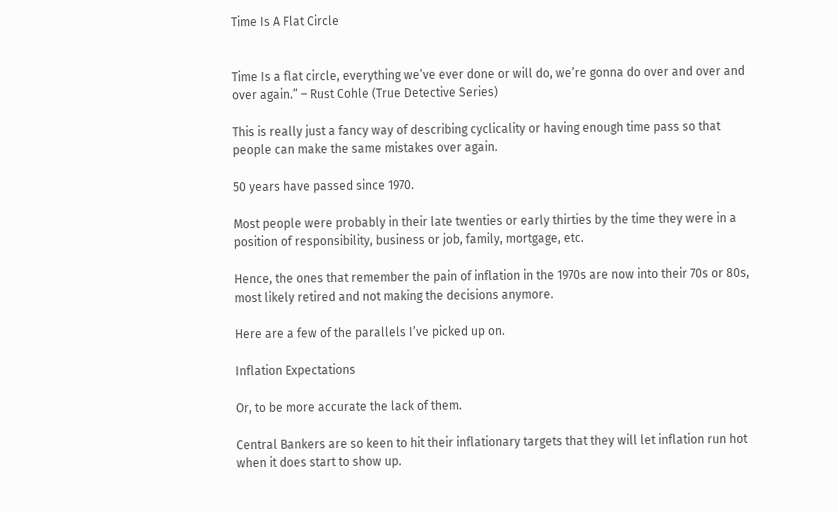Time Is A Flat Circle


Time Is a flat circle, everything we’ve ever done or will do, we’re gonna do over and over and over again.” – Rust Cohle (True Detective Series)

This is really just a fancy way of describing cyclicality or having enough time pass so that people can make the same mistakes over again.

50 years have passed since 1970.

Most people were probably in their late twenties or early thirties by the time they were in a position of responsibility, business or job, family, mortgage, etc.

Hence, the ones that remember the pain of inflation in the 1970s are now into their 70s or 80s, most likely retired and not making the decisions anymore.

Here are a few of the parallels I’ve picked up on.

Inflation Expectations

Or, to be more accurate the lack of them.

Central Bankers are so keen to hit their inflationary targets that they will let inflation run hot when it does start to show up.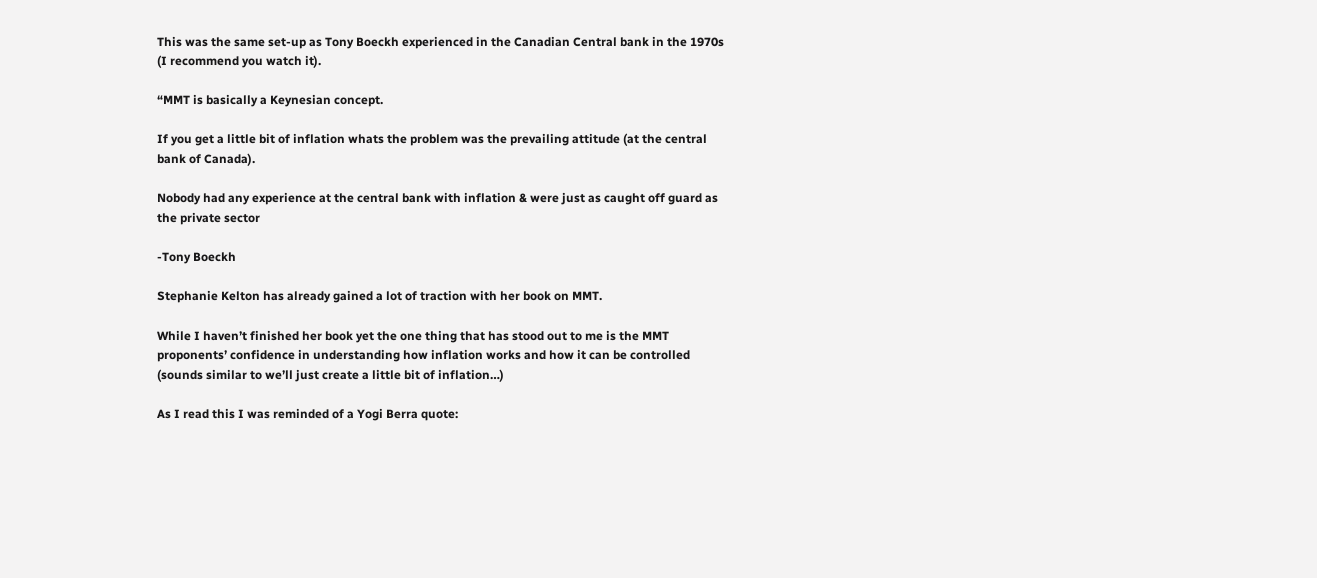This was the same set-up as Tony Boeckh experienced in the Canadian Central bank in the 1970s (I recommend you watch it).

“MMT is basically a Keynesian concept.

If you get a little bit of inflation whats the problem was the prevailing attitude (at the central bank of Canada).

Nobody had any experience at the central bank with inflation & were just as caught off guard as the private sector

-Tony Boeckh

Stephanie Kelton has already gained a lot of traction with her book on MMT.

While I haven’t finished her book yet the one thing that has stood out to me is the MMT proponents’ confidence in understanding how inflation works and how it can be controlled (sounds similar to we’ll just create a little bit of inflation…)

As I read this I was reminded of a Yogi Berra quote: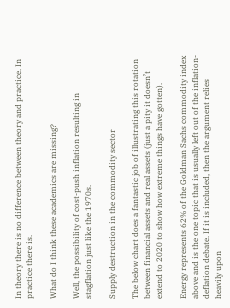In theory there is no difference between theory and practice. In practice there is.

What do I think these academics are missing?

Well, the possibility of cost-push inflation resulting in stagflation just like the 1970s.

Supply destruction in the commodity sector

The below chart does a fantastic job of illustrating this rotation between financial assets and real assets (just a pity it doesn’t extend to 2020 to show how extreme things have gotten).

Energy represents 62% of the Goldman Sachs commodity index above and is the one topic that is usually left out of the inflation-deflation debate. If it is included, then the argument relies heavily upon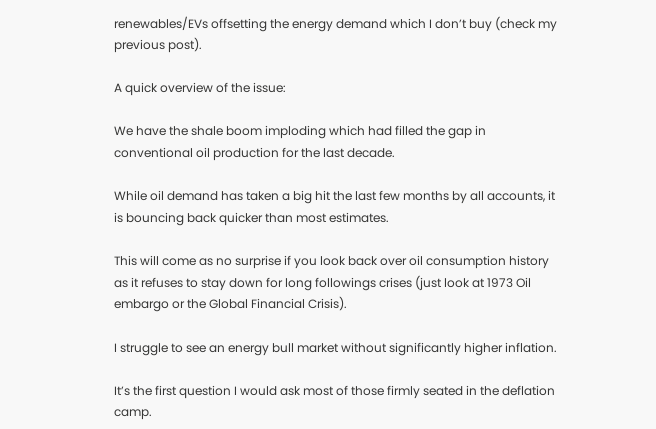renewables/EVs offsetting the energy demand which I don’t buy (check my previous post).

A quick overview of the issue:

We have the shale boom imploding which had filled the gap in conventional oil production for the last decade.

While oil demand has taken a big hit the last few months by all accounts, it is bouncing back quicker than most estimates.

This will come as no surprise if you look back over oil consumption history as it refuses to stay down for long followings crises (just look at 1973 Oil embargo or the Global Financial Crisis).

I struggle to see an energy bull market without significantly higher inflation.

It’s the first question I would ask most of those firmly seated in the deflation camp.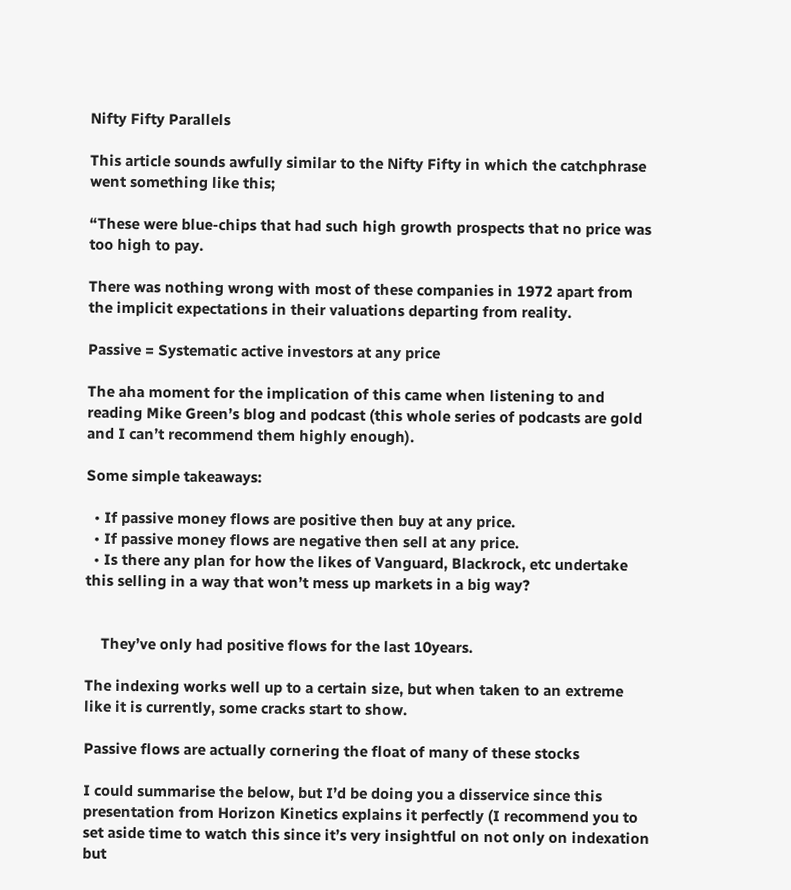Nifty Fifty Parallels

This article sounds awfully similar to the Nifty Fifty in which the catchphrase went something like this;

“These were blue-chips that had such high growth prospects that no price was too high to pay.

There was nothing wrong with most of these companies in 1972 apart from the implicit expectations in their valuations departing from reality.

Passive = Systematic active investors at any price

The aha moment for the implication of this came when listening to and reading Mike Green’s blog and podcast (this whole series of podcasts are gold and I can’t recommend them highly enough).

Some simple takeaways:

  • If passive money flows are positive then buy at any price.
  • If passive money flows are negative then sell at any price.
  • Is there any plan for how the likes of Vanguard, Blackrock, etc undertake this selling in a way that won’t mess up markets in a big way?


    They’ve only had positive flows for the last 10years.

The indexing works well up to a certain size, but when taken to an extreme like it is currently, some cracks start to show.

Passive flows are actually cornering the float of many of these stocks

I could summarise the below, but I’d be doing you a disservice since this presentation from Horizon Kinetics explains it perfectly (I recommend you to set aside time to watch this since it’s very insightful on not only on indexation but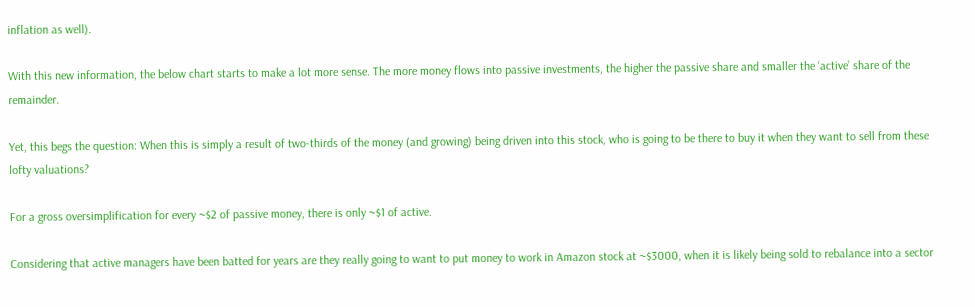inflation as well).

With this new information, the below chart starts to make a lot more sense. The more money flows into passive investments, the higher the passive share and smaller the ‘active’ share of the remainder.

Yet, this begs the question: When this is simply a result of two-thirds of the money (and growing) being driven into this stock, who is going to be there to buy it when they want to sell from these lofty valuations?

For a gross oversimplification for every ~$2 of passive money, there is only ~$1 of active.

Considering that active managers have been batted for years are they really going to want to put money to work in Amazon stock at ~$3000, when it is likely being sold to rebalance into a sector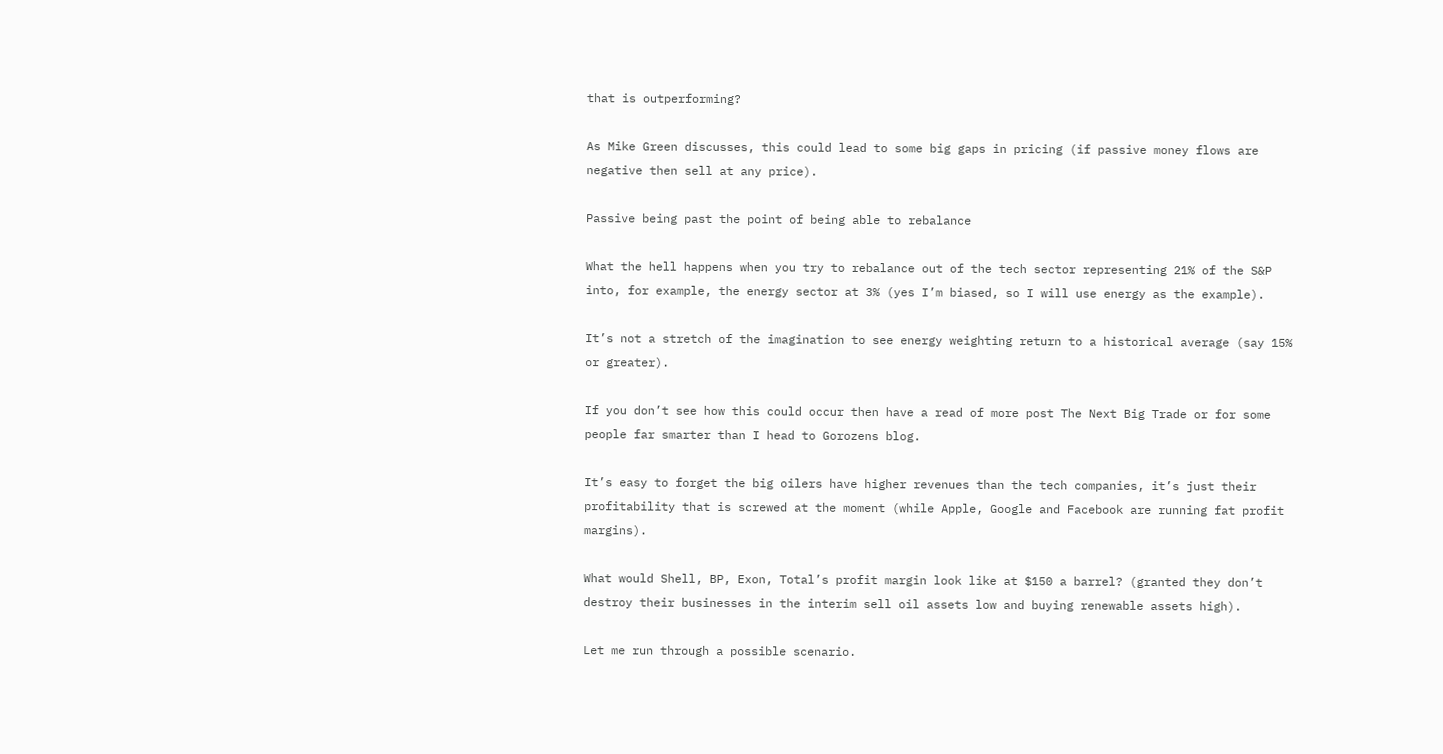that is outperforming?

As Mike Green discusses, this could lead to some big gaps in pricing (if passive money flows are negative then sell at any price).

Passive being past the point of being able to rebalance

What the hell happens when you try to rebalance out of the tech sector representing 21% of the S&P into, for example, the energy sector at 3% (yes I’m biased, so I will use energy as the example).

It’s not a stretch of the imagination to see energy weighting return to a historical average (say 15% or greater).

If you don’t see how this could occur then have a read of more post The Next Big Trade or for some people far smarter than I head to Gorozens blog.

It’s easy to forget the big oilers have higher revenues than the tech companies, it’s just their profitability that is screwed at the moment (while Apple, Google and Facebook are running fat profit margins).

What would Shell, BP, Exon, Total’s profit margin look like at $150 a barrel? (granted they don’t destroy their businesses in the interim sell oil assets low and buying renewable assets high).

Let me run through a possible scenario.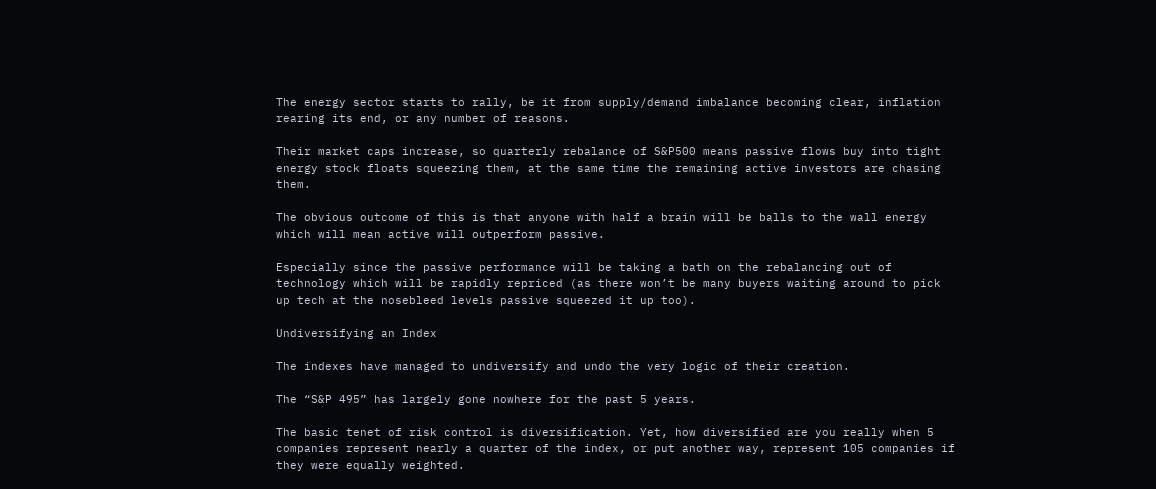The energy sector starts to rally, be it from supply/demand imbalance becoming clear, inflation rearing its end, or any number of reasons.

Their market caps increase, so quarterly rebalance of S&P500 means passive flows buy into tight energy stock floats squeezing them, at the same time the remaining active investors are chasing them.

The obvious outcome of this is that anyone with half a brain will be balls to the wall energy which will mean active will outperform passive.

Especially since the passive performance will be taking a bath on the rebalancing out of technology which will be rapidly repriced (as there won’t be many buyers waiting around to pick up tech at the nosebleed levels passive squeezed it up too).

Undiversifying an Index

The indexes have managed to undiversify and undo the very logic of their creation.

The “S&P 495” has largely gone nowhere for the past 5 years.

The basic tenet of risk control is diversification. Yet, how diversified are you really when 5 companies represent nearly a quarter of the index, or put another way, represent 105 companies if they were equally weighted.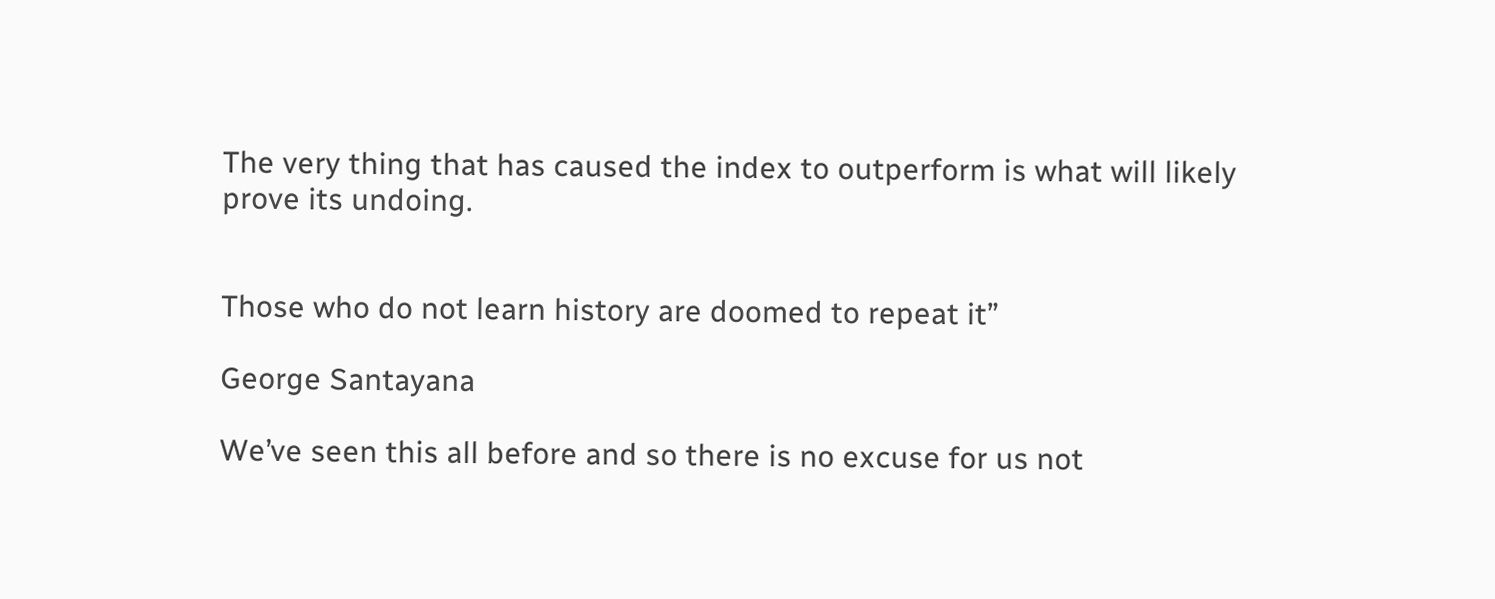The very thing that has caused the index to outperform is what will likely prove its undoing.


Those who do not learn history are doomed to repeat it”

George Santayana

We’ve seen this all before and so there is no excuse for us not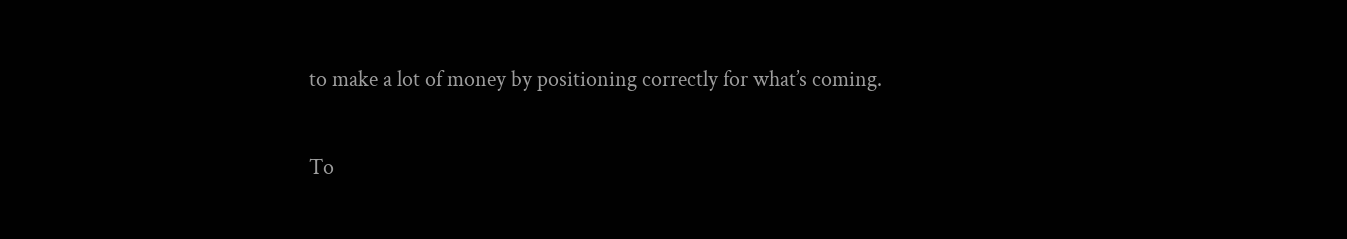to make a lot of money by positioning correctly for what’s coming.

To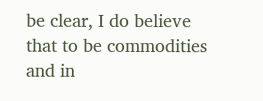be clear, I do believe that to be commodities and in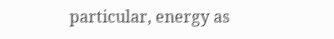particular, energy as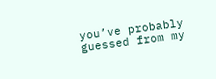you’ve probably guessed from my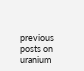previous posts on uranium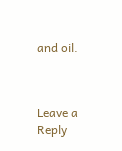and oil.



Leave a Reply